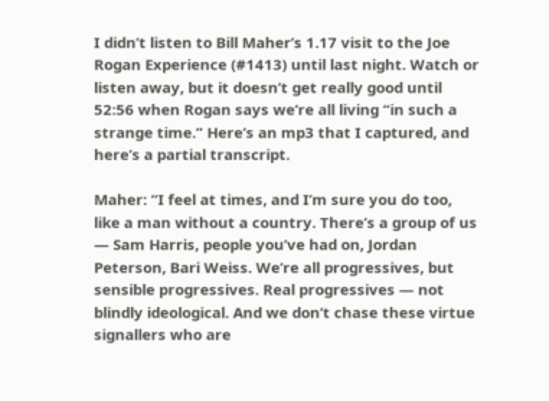I didn’t listen to Bill Maher’s 1.17 visit to the Joe Rogan Experience (#1413) until last night. Watch or listen away, but it doesn’t get really good until 52:56 when Rogan says we’re all living “in such a strange time.” Here’s an mp3 that I captured, and here’s a partial transcript.

Maher: “I feel at times, and I’m sure you do too, like a man without a country. There’s a group of us — Sam Harris, people you’ve had on, Jordan Peterson, Bari Weiss. We’re all progressives, but sensible progressives. Real progressives — not blindly ideological. And we don’t chase these virtue signallers who are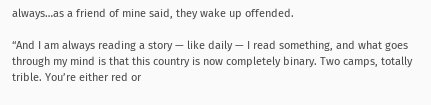always…as a friend of mine said, they wake up offended.

“And I am always reading a story — like daily — I read something, and what goes through my mind is that this country is now completely binary. Two camps, totally trible. You’re either red or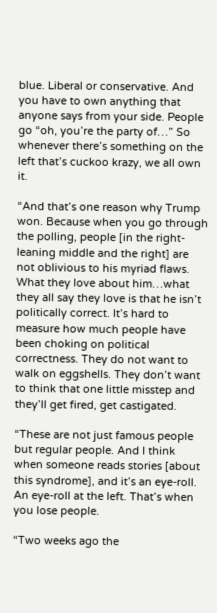blue. Liberal or conservative. And you have to own anything that anyone says from your side. People go “oh, you’re the party of…” So whenever there’s something on the left that’s cuckoo krazy, we all own it.

“And that’s one reason why Trump won. Because when you go through the polling, people [in the right-leaning middle and the right] are not oblivious to his myriad flaws. What they love about him…what they all say they love is that he isn’t politically correct. It’s hard to measure how much people have been choking on political correctness. They do not want to walk on eggshells. They don’t want to think that one little misstep and they’ll get fired, get castigated.

“These are not just famous people but regular people. And I think when someone reads stories [about this syndrome], and it’s an eye-roll. An eye-roll at the left. That’s when you lose people.

“Two weeks ago the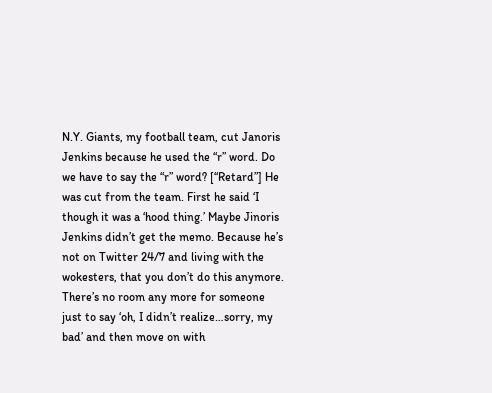N.Y. Giants, my football team, cut Janoris Jenkins because he used the “r” word. Do we have to say the “r” word? [“Retard”] He was cut from the team. First he said ‘I though it was a ‘hood thing.’ Maybe Jinoris Jenkins didn’t get the memo. Because he’s not on Twitter 24/7 and living with the wokesters, that you don’t do this anymore. There’s no room any more for someone just to say ‘oh, I didn’t realize…sorry, my bad’ and then move on with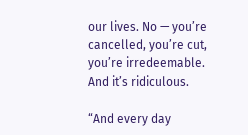our lives. No — you’re cancelled, you’re cut, you’re irredeemable. And it’s ridiculous.

“And every day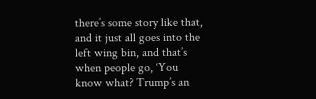there’s some story like that, and it just all goes into the left wing bin, and that’s when people go, ‘You know what? Trump’s an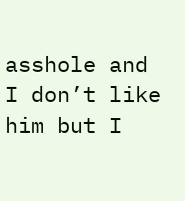asshole and I don’t like him but I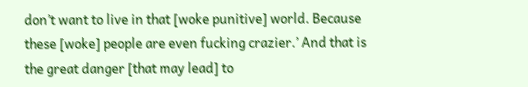don’t want to live in that [woke punitive] world. Because these [woke] people are even fucking crazier.’ And that is the great danger [that may lead] to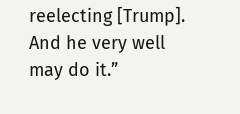reelecting [Trump]. And he very well may do it.”